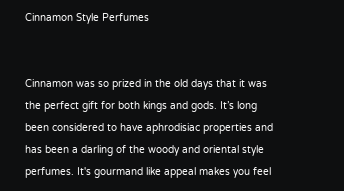Cinnamon Style Perfumes


Cinnamon was so prized in the old days that it was the perfect gift for both kings and gods. It’s long been considered to have aphrodisiac properties and has been a darling of the woody and oriental style perfumes. It's gourmand like appeal makes you feel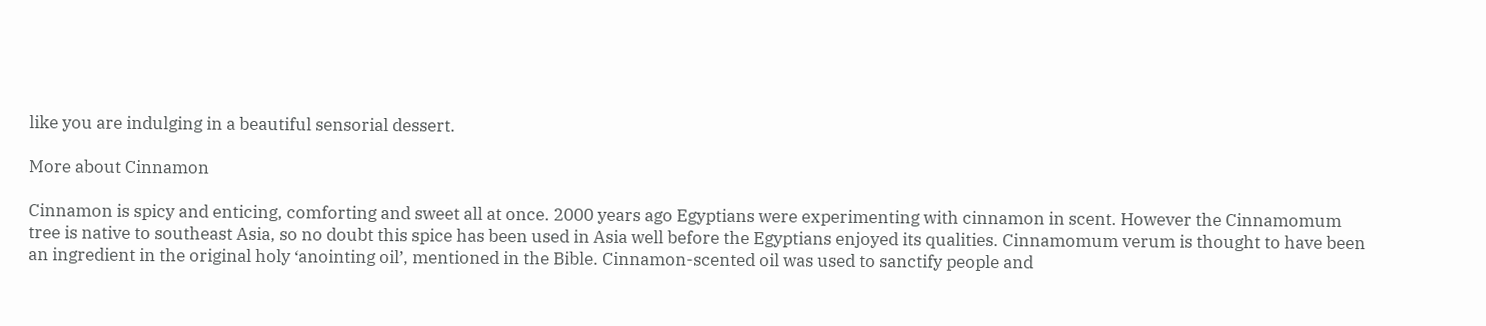like you are indulging in a beautiful sensorial dessert.

More about Cinnamon

Cinnamon is spicy and enticing, comforting and sweet all at once. 2000 years ago Egyptians were experimenting with cinnamon in scent. However the Cinnamomum tree is native to southeast Asia, so no doubt this spice has been used in Asia well before the Egyptians enjoyed its qualities. Cinnamomum verum is thought to have been an ingredient in the original holy ‘anointing oil’, mentioned in the Bible. Cinnamon-scented oil was used to sanctify people and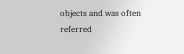objects and was often referred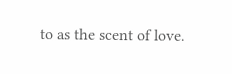to as the scent of love.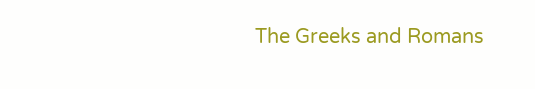The Greeks and Romans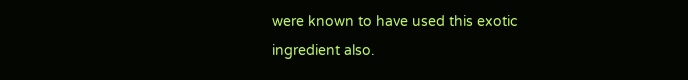were known to have used this exotic ingredient also.